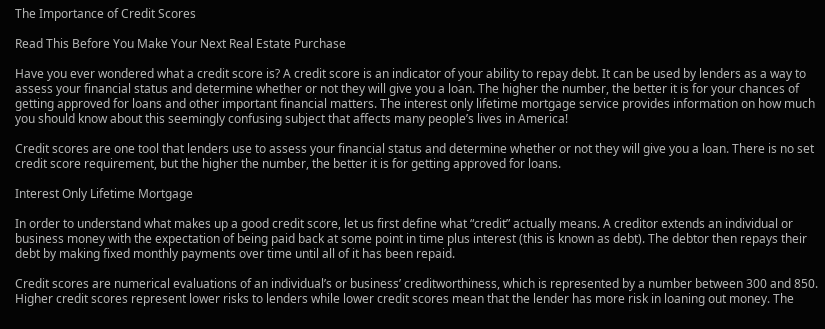The Importance of Credit Scores

Read This Before You Make Your Next Real Estate Purchase

Have you ever wondered what a credit score is? A credit score is an indicator of your ability to repay debt. It can be used by lenders as a way to assess your financial status and determine whether or not they will give you a loan. The higher the number, the better it is for your chances of getting approved for loans and other important financial matters. The interest only lifetime mortgage service provides information on how much you should know about this seemingly confusing subject that affects many people’s lives in America!

Credit scores are one tool that lenders use to assess your financial status and determine whether or not they will give you a loan. There is no set credit score requirement, but the higher the number, the better it is for getting approved for loans.

Interest Only Lifetime Mortgage

In order to understand what makes up a good credit score, let us first define what “credit” actually means. A creditor extends an individual or business money with the expectation of being paid back at some point in time plus interest (this is known as debt). The debtor then repays their debt by making fixed monthly payments over time until all of it has been repaid.

Credit scores are numerical evaluations of an individual’s or business’ creditworthiness, which is represented by a number between 300 and 850. Higher credit scores represent lower risks to lenders while lower credit scores mean that the lender has more risk in loaning out money. The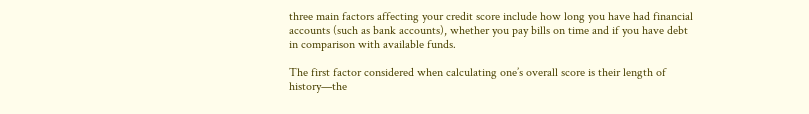three main factors affecting your credit score include how long you have had financial accounts (such as bank accounts), whether you pay bills on time and if you have debt in comparison with available funds.

The first factor considered when calculating one’s overall score is their length of history—the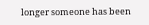longer someone has been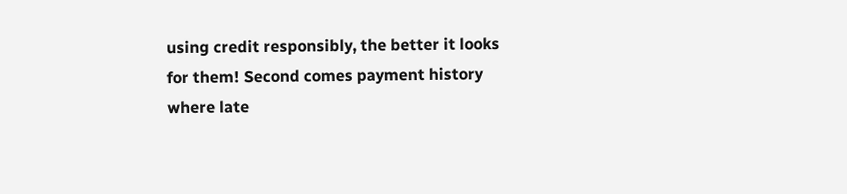using credit responsibly, the better it looks for them! Second comes payment history where late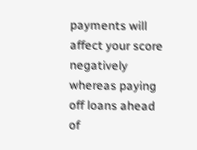payments will affect your score negatively whereas paying off loans ahead of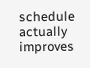schedule actually improves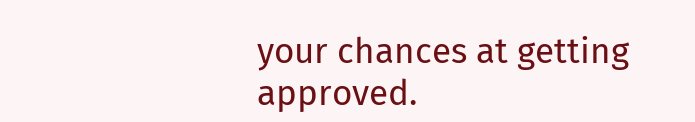your chances at getting approved.